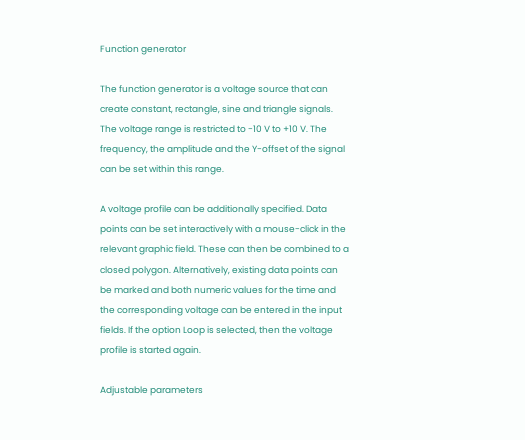Function generator

The function generator is a voltage source that can create constant, rectangle, sine and triangle signals. The voltage range is restricted to -10 V to +10 V. The frequency, the amplitude and the Y-offset of the signal can be set within this range.

A voltage profile can be additionally specified. Data points can be set interactively with a mouse-click in the relevant graphic field. These can then be combined to a closed polygon. Alternatively, existing data points can be marked and both numeric values for the time and the corresponding voltage can be entered in the input fields. If the option Loop is selected, then the voltage profile is started again.

Adjustable parameters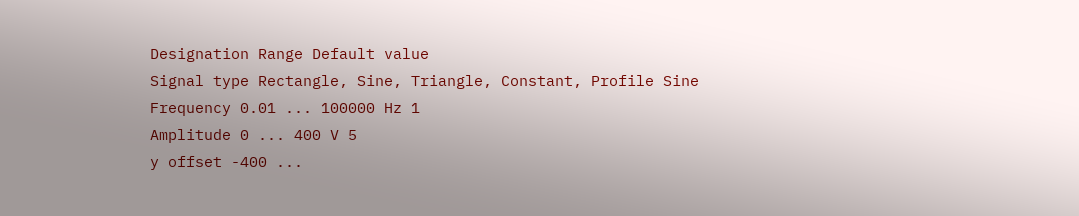Designation Range Default value
Signal type Rectangle, Sine, Triangle, Constant, Profile Sine
Frequency 0.01 ... 100000 Hz 1
Amplitude 0 ... 400 V 5
y offset -400 ...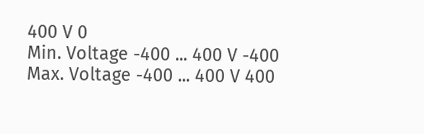400 V 0
Min. Voltage -400 ... 400 V -400
Max. Voltage -400 ... 400 V 400